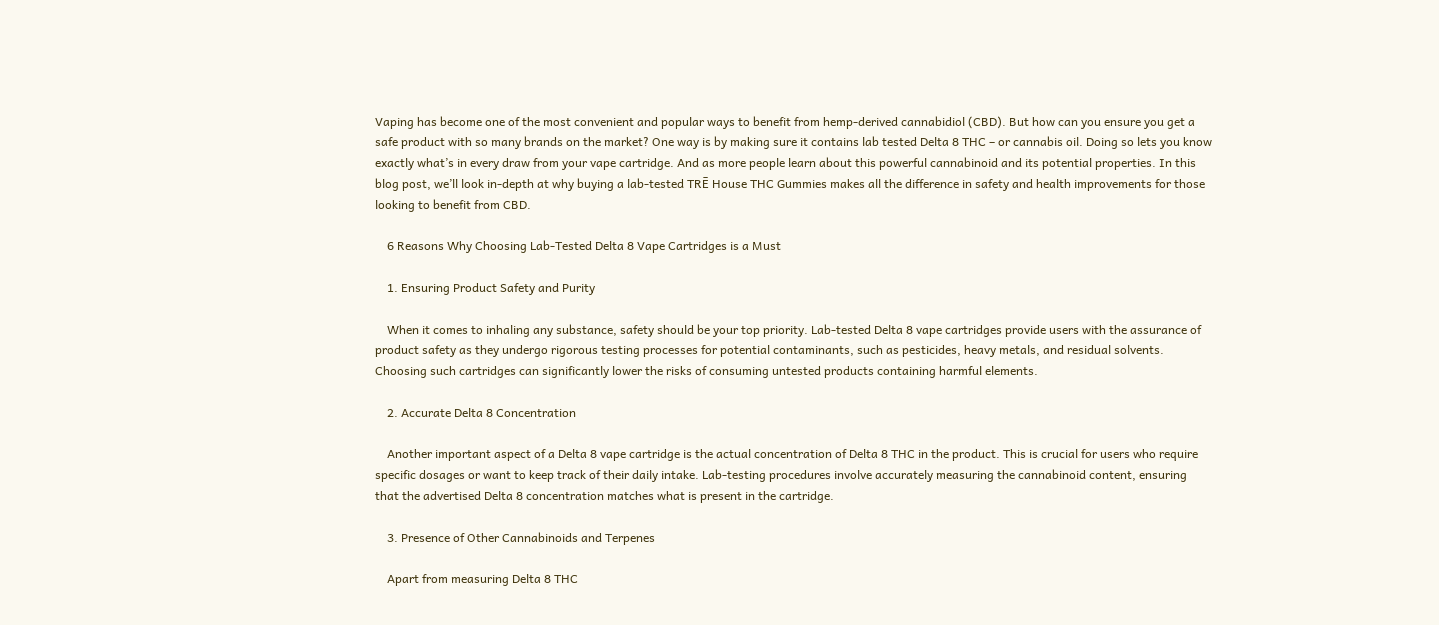Vaping has become one of the most convenient and popular ways to benefit from hemp-derived cannabidiol (CBD). But how can you ensure you get a safe product with so many brands on the market? One way is by making sure it contains lab tested Delta 8 THC – or cannabis oil. Doing so lets you know exactly what’s in every draw from your vape cartridge. And as more people learn about this powerful cannabinoid and its potential properties. In this blog post, we’ll look in-depth at why buying a lab-tested TRĒ House THC Gummies makes all the difference in safety and health improvements for those looking to benefit from CBD.

    6 Reasons Why Choosing Lab-Tested Delta 8 Vape Cartridges is a Must

    1. Ensuring Product Safety and Purity

    When it comes to inhaling any substance, safety should be your top priority. Lab-tested Delta 8 vape cartridges provide users with the assurance of product safety as they undergo rigorous testing processes for potential contaminants, such as pesticides, heavy metals, and residual solvents. Choosing such cartridges can significantly lower the risks of consuming untested products containing harmful elements.

    2. Accurate Delta 8 Concentration

    Another important aspect of a Delta 8 vape cartridge is the actual concentration of Delta 8 THC in the product. This is crucial for users who require specific dosages or want to keep track of their daily intake. Lab-testing procedures involve accurately measuring the cannabinoid content, ensuring that the advertised Delta 8 concentration matches what is present in the cartridge.

    3. Presence of Other Cannabinoids and Terpenes

    Apart from measuring Delta 8 THC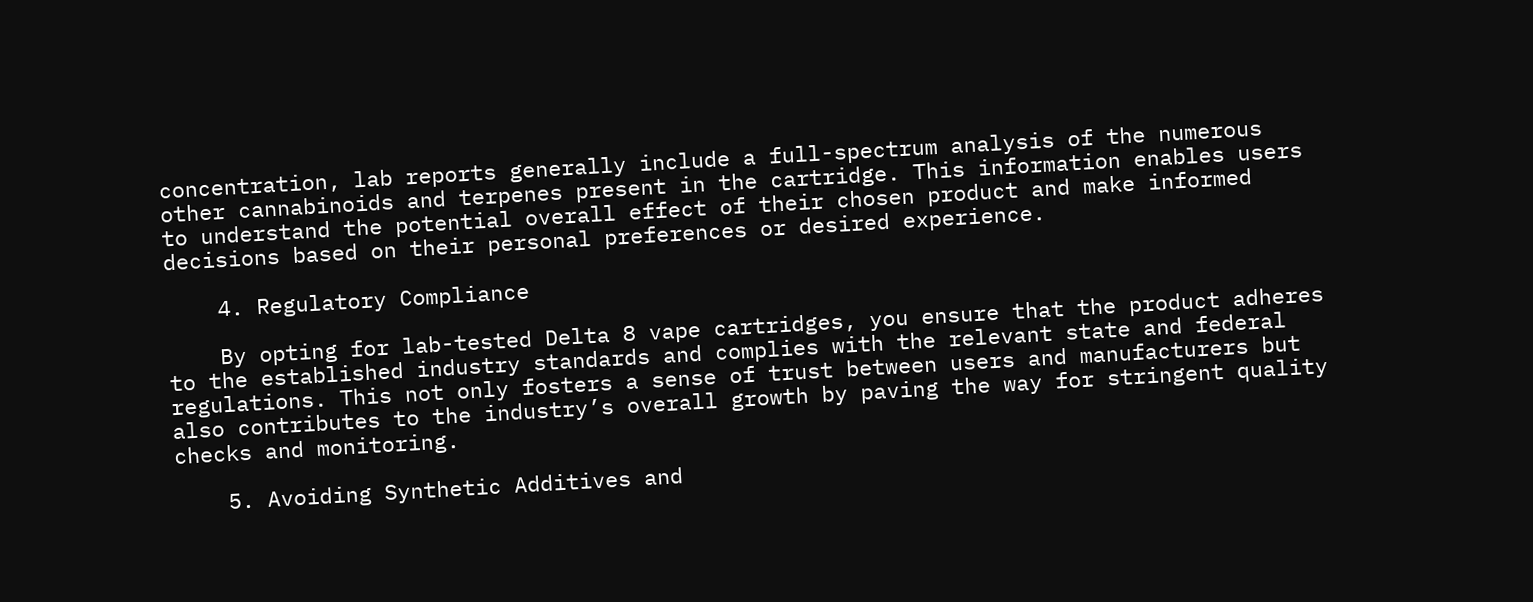concentration, lab reports generally include a full-spectrum analysis of the numerous other cannabinoids and terpenes present in the cartridge. This information enables users to understand the potential overall effect of their chosen product and make informed decisions based on their personal preferences or desired experience.

    4. Regulatory Compliance

    By opting for lab-tested Delta 8 vape cartridges, you ensure that the product adheres to the established industry standards and complies with the relevant state and federal regulations. This not only fosters a sense of trust between users and manufacturers but also contributes to the industry’s overall growth by paving the way for stringent quality checks and monitoring.

    5. Avoiding Synthetic Additives and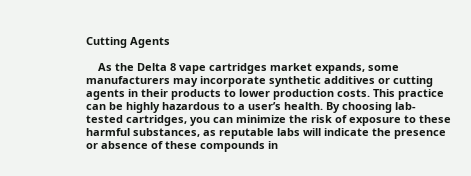Cutting Agents

    As the Delta 8 vape cartridges market expands, some manufacturers may incorporate synthetic additives or cutting agents in their products to lower production costs. This practice can be highly hazardous to a user’s health. By choosing lab-tested cartridges, you can minimize the risk of exposure to these harmful substances, as reputable labs will indicate the presence or absence of these compounds in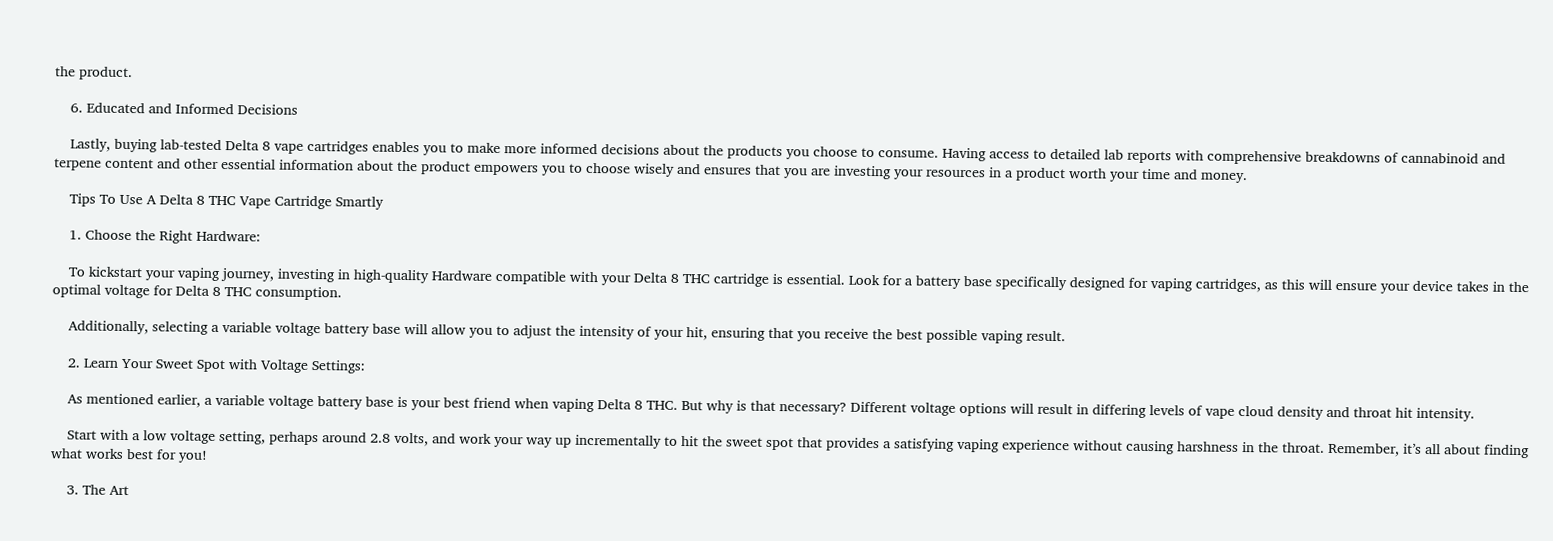the product.

    6. Educated and Informed Decisions

    Lastly, buying lab-tested Delta 8 vape cartridges enables you to make more informed decisions about the products you choose to consume. Having access to detailed lab reports with comprehensive breakdowns of cannabinoid and terpene content and other essential information about the product empowers you to choose wisely and ensures that you are investing your resources in a product worth your time and money.

    Tips To Use A Delta 8 THC Vape Cartridge Smartly

    1. Choose the Right Hardware:

    To kickstart your vaping journey, investing in high-quality Hardware compatible with your Delta 8 THC cartridge is essential. Look for a battery base specifically designed for vaping cartridges, as this will ensure your device takes in the optimal voltage for Delta 8 THC consumption.

    Additionally, selecting a variable voltage battery base will allow you to adjust the intensity of your hit, ensuring that you receive the best possible vaping result.

    2. Learn Your Sweet Spot with Voltage Settings:

    As mentioned earlier, a variable voltage battery base is your best friend when vaping Delta 8 THC. But why is that necessary? Different voltage options will result in differing levels of vape cloud density and throat hit intensity.

    Start with a low voltage setting, perhaps around 2.8 volts, and work your way up incrementally to hit the sweet spot that provides a satisfying vaping experience without causing harshness in the throat. Remember, it’s all about finding what works best for you!

    3. The Art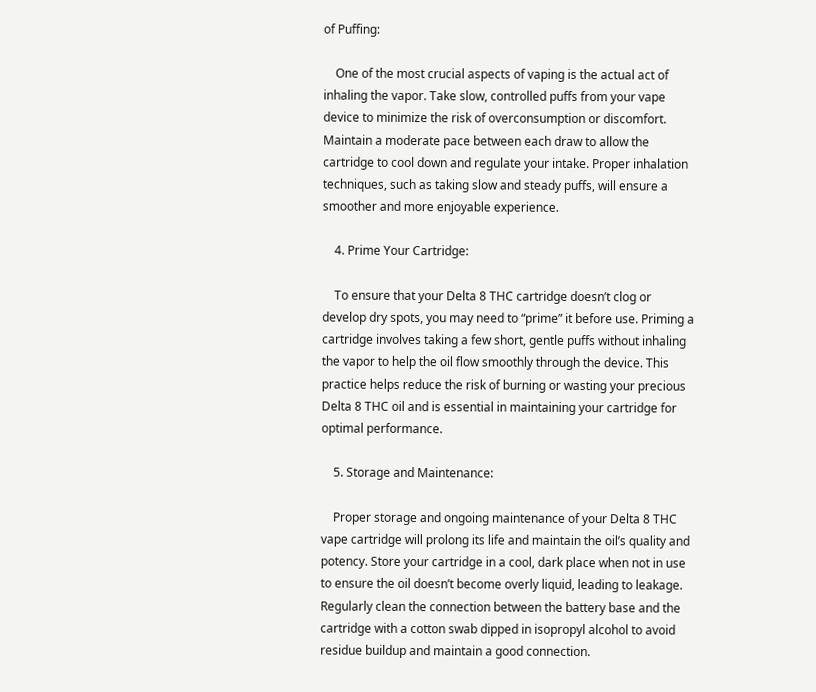of Puffing:

    One of the most crucial aspects of vaping is the actual act of inhaling the vapor. Take slow, controlled puffs from your vape device to minimize the risk of overconsumption or discomfort. Maintain a moderate pace between each draw to allow the cartridge to cool down and regulate your intake. Proper inhalation techniques, such as taking slow and steady puffs, will ensure a smoother and more enjoyable experience.

    4. Prime Your Cartridge:

    To ensure that your Delta 8 THC cartridge doesn’t clog or develop dry spots, you may need to “prime” it before use. Priming a cartridge involves taking a few short, gentle puffs without inhaling the vapor to help the oil flow smoothly through the device. This practice helps reduce the risk of burning or wasting your precious Delta 8 THC oil and is essential in maintaining your cartridge for optimal performance.

    5. Storage and Maintenance:

    Proper storage and ongoing maintenance of your Delta 8 THC vape cartridge will prolong its life and maintain the oil’s quality and potency. Store your cartridge in a cool, dark place when not in use to ensure the oil doesn’t become overly liquid, leading to leakage. Regularly clean the connection between the battery base and the cartridge with a cotton swab dipped in isopropyl alcohol to avoid residue buildup and maintain a good connection.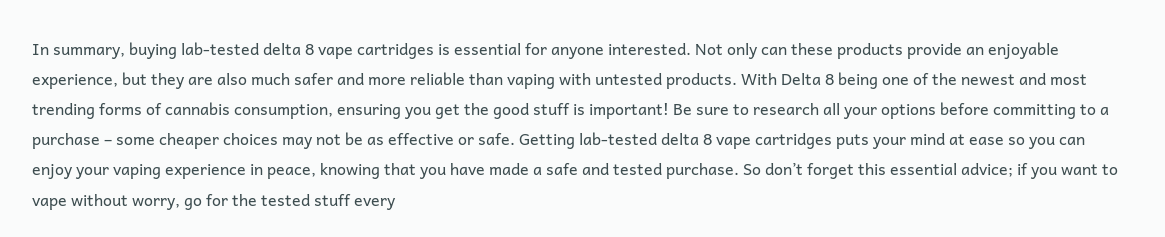In summary, buying lab-tested delta 8 vape cartridges is essential for anyone interested. Not only can these products provide an enjoyable experience, but they are also much safer and more reliable than vaping with untested products. With Delta 8 being one of the newest and most trending forms of cannabis consumption, ensuring you get the good stuff is important! Be sure to research all your options before committing to a purchase – some cheaper choices may not be as effective or safe. Getting lab-tested delta 8 vape cartridges puts your mind at ease so you can enjoy your vaping experience in peace, knowing that you have made a safe and tested purchase. So don’t forget this essential advice; if you want to vape without worry, go for the tested stuff every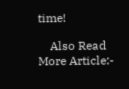time!

    Also Read More Article:-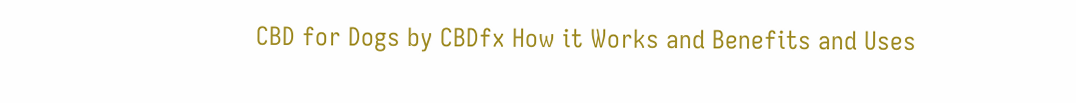CBD for Dogs by CBDfx How it Works and Benefits and Uses